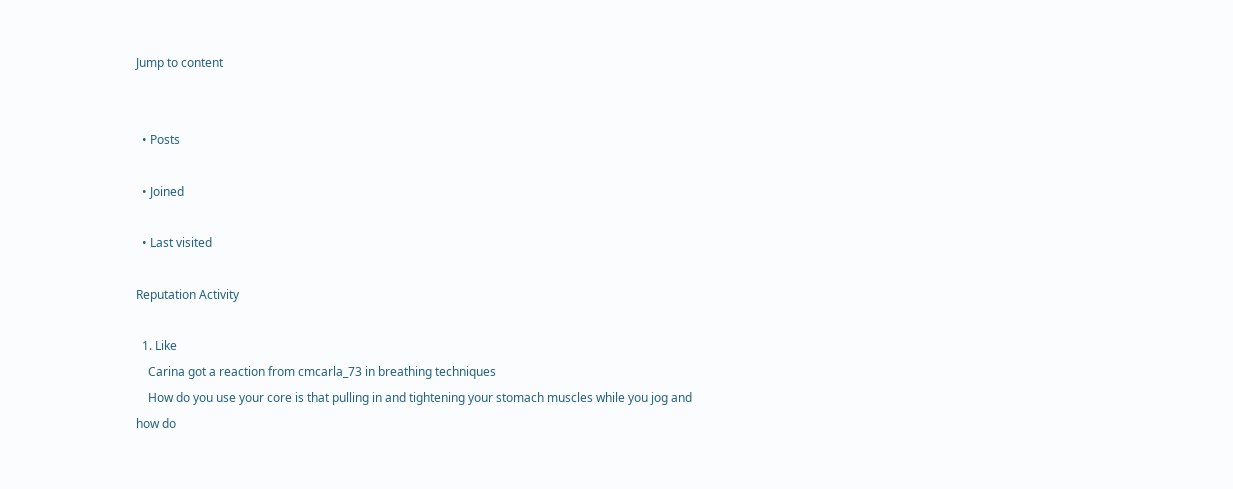Jump to content


  • Posts

  • Joined

  • Last visited

Reputation Activity

  1. Like
    Carina got a reaction from cmcarla_73 in breathing techniques
    How do you use your core is that pulling in and tightening your stomach muscles while you jog and how do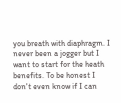you breath with diaphragm. I never been a jogger but I want to start for the heath benefits. To be honest I don't even know if I can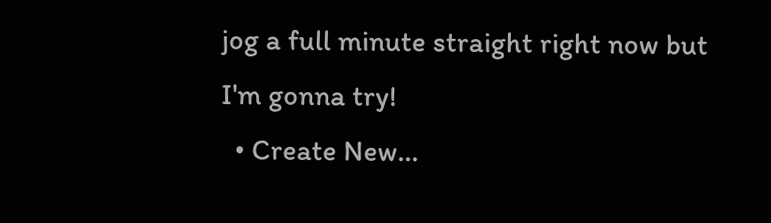jog a full minute straight right now but I'm gonna try!
  • Create New...